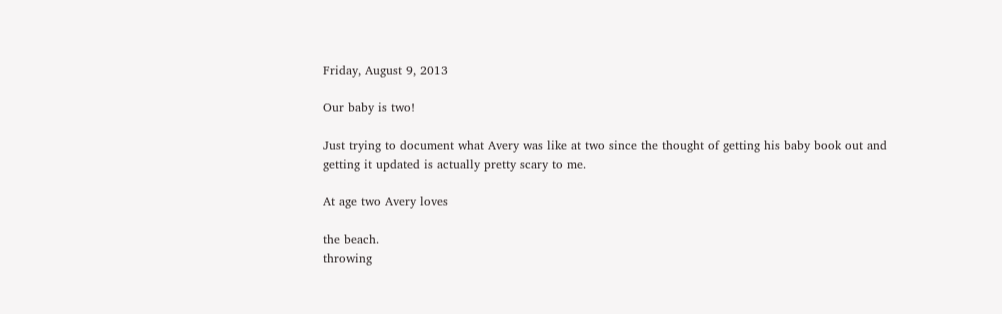Friday, August 9, 2013

Our baby is two!

Just trying to document what Avery was like at two since the thought of getting his baby book out and getting it updated is actually pretty scary to me.

At age two Avery loves

the beach.
throwing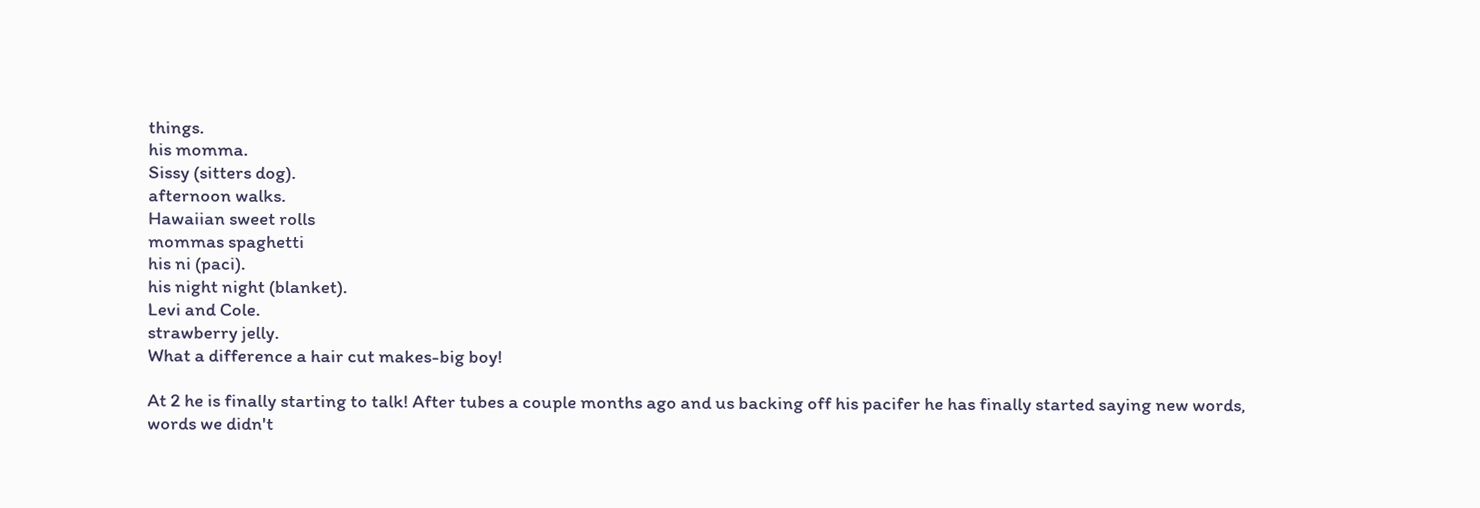things.
his momma.
Sissy (sitters dog).
afternoon walks.
Hawaiian sweet rolls
mommas spaghetti
his ni (paci).
his night night (blanket).
Levi and Cole.
strawberry jelly.
What a difference a hair cut makes-big boy!

At 2 he is finally starting to talk! After tubes a couple months ago and us backing off his pacifer he has finally started saying new words, words we didn't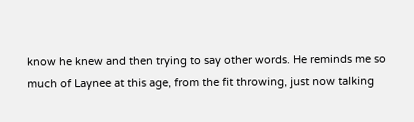know he knew and then trying to say other words. He reminds me so much of Laynee at this age, from the fit throwing, just now talking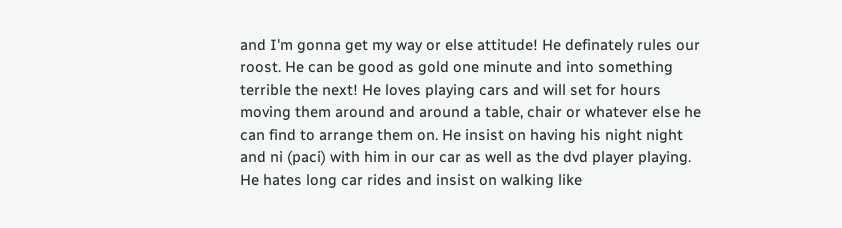and I'm gonna get my way or else attitude! He definately rules our roost. He can be good as gold one minute and into something terrible the next! He loves playing cars and will set for hours moving them around and around a table, chair or whatever else he can find to arrange them on. He insist on having his night night and ni (paci) with him in our car as well as the dvd player playing. He hates long car rides and insist on walking like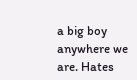a big boy anywhere we are. Hates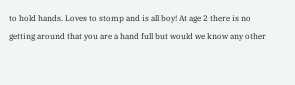to hold hands. Loves to stomp and is all boy! At age 2 there is no getting around that you are a hand full but would we know any other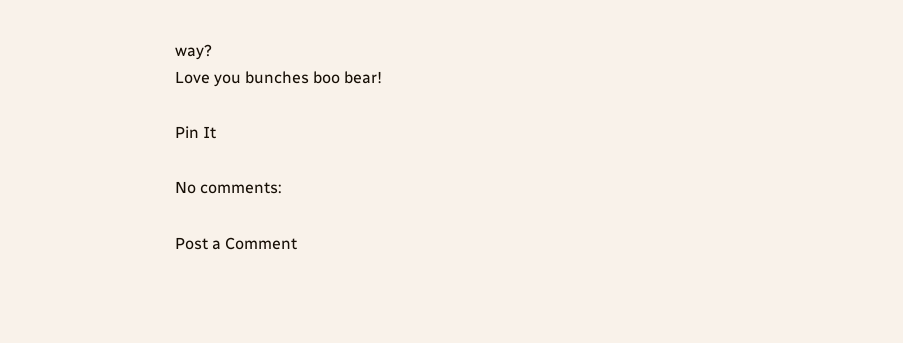way?
Love you bunches boo bear!

Pin It

No comments:

Post a Comment